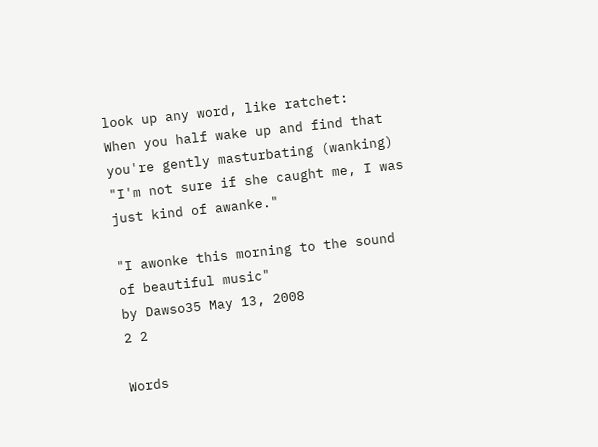look up any word, like ratchet:
When you half wake up and find that you're gently masturbating (wanking)
"I'm not sure if she caught me, I was just kind of awanke."

"I awonke this morning to the sound of beautiful music"
by Dawso35 May 13, 2008
2 2

Words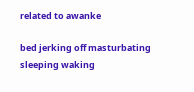related to awanke

bed jerking off masturbating sleeping waking